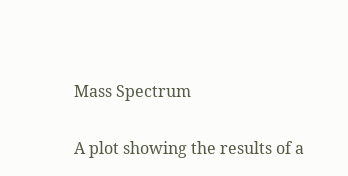Mass Spectrum

A plot showing the results of a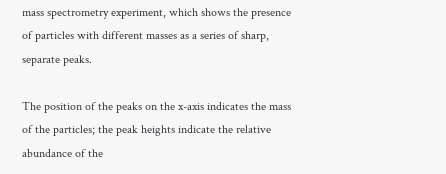mass spectrometry experiment, which shows the presence of particles with different masses as a series of sharp, separate peaks.

The position of the peaks on the x-axis indicates the mass of the particles; the peak heights indicate the relative abundance of the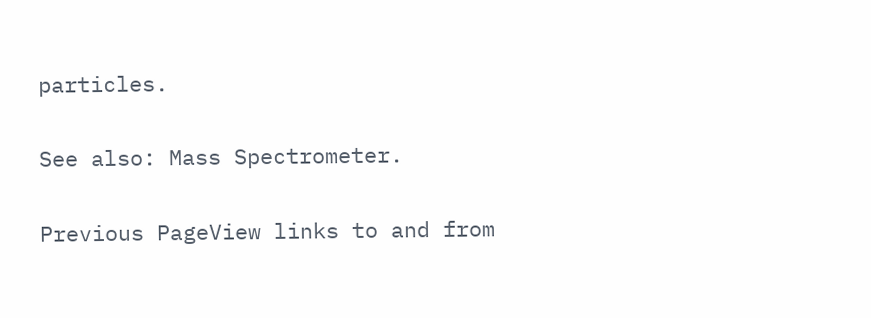particles.

See also: Mass Spectrometer.

Previous PageView links to and from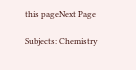this pageNext Page

Subjects: Chemistry